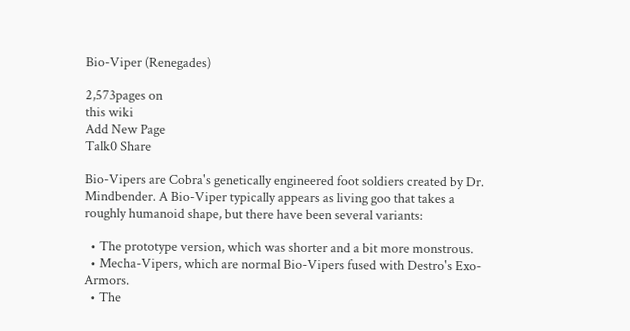Bio-Viper (Renegades)

2,573pages on
this wiki
Add New Page
Talk0 Share

Bio-Vipers are Cobra's genetically engineered foot soldiers created by Dr. Mindbender. A Bio-Viper typically appears as living goo that takes a roughly humanoid shape, but there have been several variants:

  • The prototype version, which was shorter and a bit more monstrous.
  • Mecha-Vipers, which are normal Bio-Vipers fused with Destro's Exo-Armors.
  • The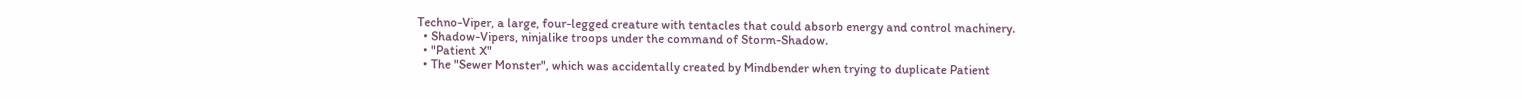Techno-Viper, a large, four-legged creature with tentacles that could absorb energy and control machinery.
  • Shadow-Vipers, ninjalike troops under the command of Storm-Shadow.
  • "Patient X"
  • The "Sewer Monster", which was accidentally created by Mindbender when trying to duplicate Patient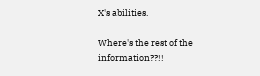X's abilities.

Where's the rest of the information??!!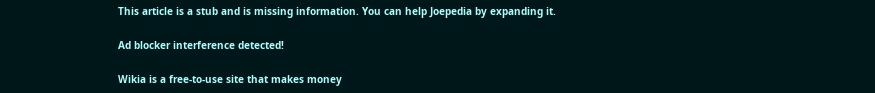This article is a stub and is missing information. You can help Joepedia by expanding it.

Ad blocker interference detected!

Wikia is a free-to-use site that makes money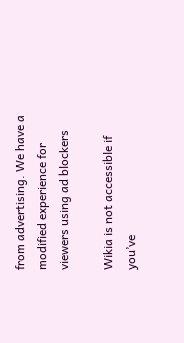from advertising. We have a modified experience for viewers using ad blockers

Wikia is not accessible if you’ve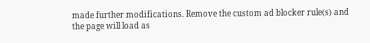made further modifications. Remove the custom ad blocker rule(s) and the page will load as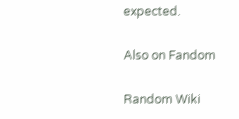expected.

Also on Fandom

Random Wiki